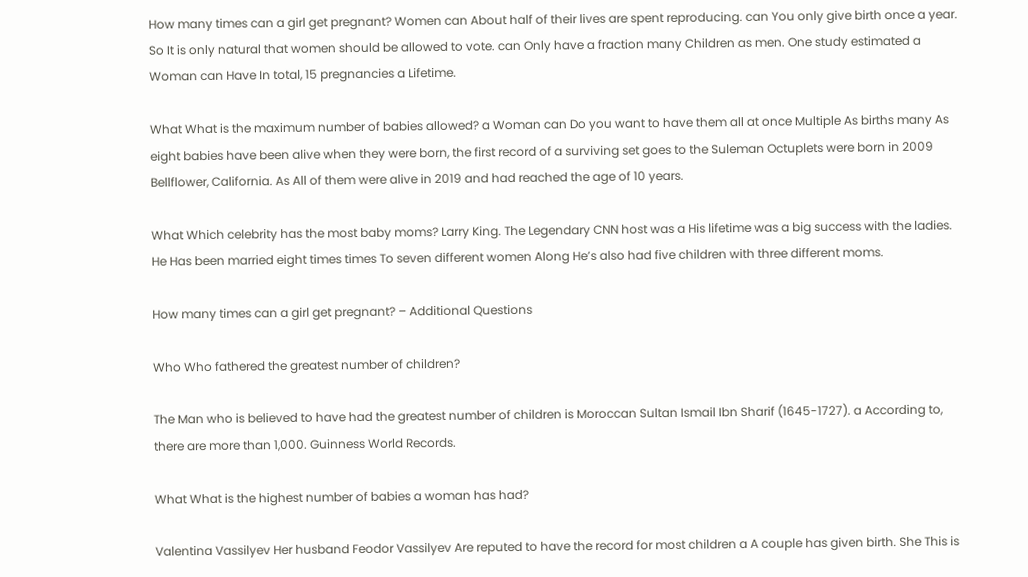How many times can a girl get pregnant? Women can About half of their lives are spent reproducing. can You only give birth once a year. So It is only natural that women should be allowed to vote. can Only have a fraction many Children as men. One study estimated a Woman can Have In total, 15 pregnancies a Lifetime.

What What is the maximum number of babies allowed? a Woman can Do you want to have them all at once Multiple As births many As eight babies have been alive when they were born, the first record of a surviving set goes to the Suleman Octuplets were born in 2009 Bellflower, California. As All of them were alive in 2019 and had reached the age of 10 years.

What Which celebrity has the most baby moms? Larry King. The Legendary CNN host was a His lifetime was a big success with the ladies. He Has been married eight times times To seven different women Along He’s also had five children with three different moms.

How many times can a girl get pregnant? – Additional Questions

Who Who fathered the greatest number of children?

The Man who is believed to have had the greatest number of children is Moroccan Sultan Ismail Ibn Sharif (1645-1727). a According to, there are more than 1,000. Guinness World Records.

What What is the highest number of babies a woman has had?

Valentina Vassilyev Her husband Feodor Vassilyev Are reputed to have the record for most children a A couple has given birth. She This is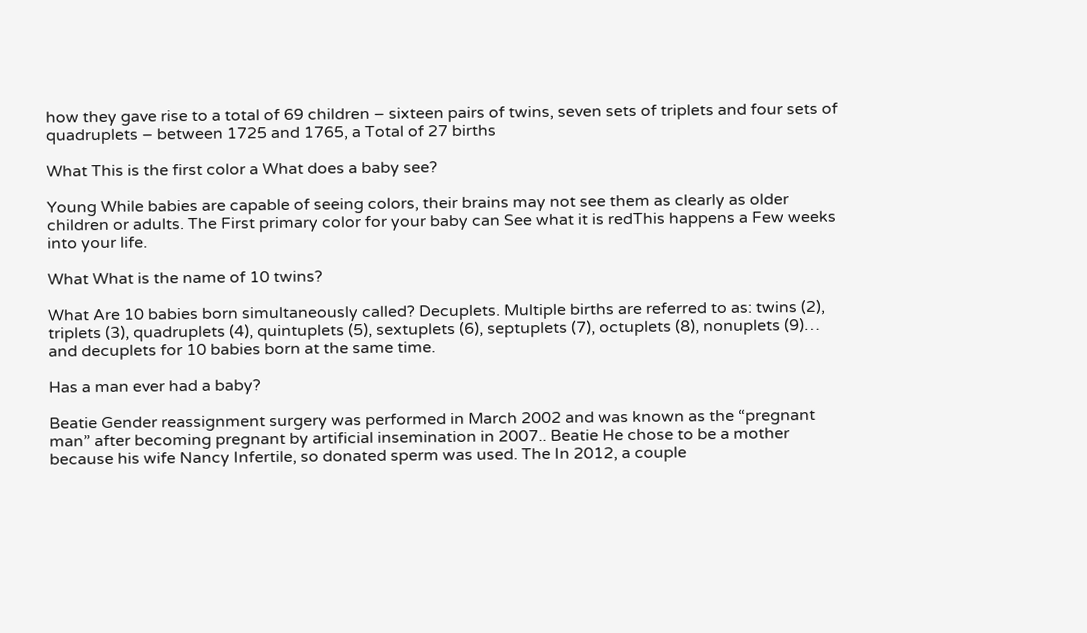how they gave rise to a total of 69 children – sixteen pairs of twins, seven sets of triplets and four sets of quadruplets – between 1725 and 1765, a Total of 27 births

What This is the first color a What does a baby see?

Young While babies are capable of seeing colors, their brains may not see them as clearly as older children or adults. The First primary color for your baby can See what it is redThis happens a Few weeks into your life.

What What is the name of 10 twins?

What Are 10 babies born simultaneously called? Decuplets. Multiple births are referred to as: twins (2), triplets (3), quadruplets (4), quintuplets (5), sextuplets (6), septuplets (7), octuplets (8), nonuplets (9)… and decuplets for 10 babies born at the same time.

Has a man ever had a baby?

Beatie Gender reassignment surgery was performed in March 2002 and was known as the “pregnant man” after becoming pregnant by artificial insemination in 2007.. Beatie He chose to be a mother because his wife Nancy Infertile, so donated sperm was used. The In 2012, a couple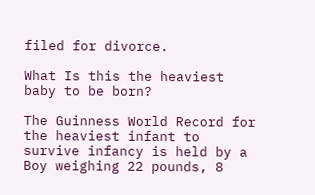filed for divorce.

What Is this the heaviest baby to be born?

The Guinness World Record for the heaviest infant to survive infancy is held by a Boy weighing 22 pounds, 8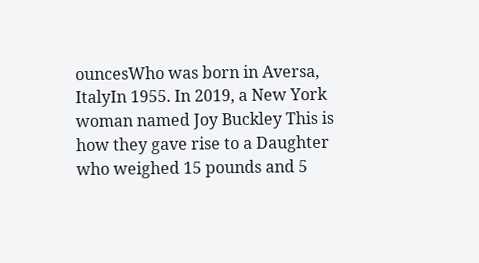ouncesWho was born in Aversa, ItalyIn 1955. In 2019, a New York woman named Joy Buckley This is how they gave rise to a Daughter who weighed 15 pounds and 5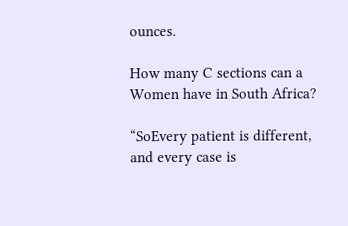ounces.

How many C sections can a Women have in South Africa?

“SoEvery patient is different, and every case is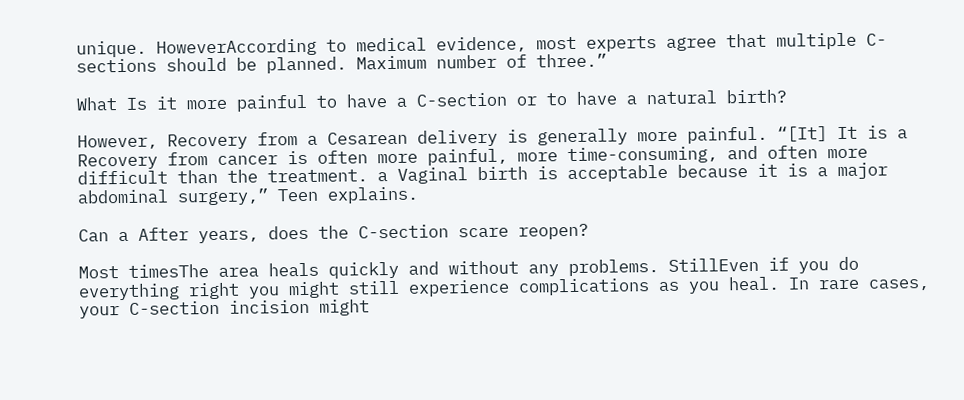unique. HoweverAccording to medical evidence, most experts agree that multiple C-sections should be planned. Maximum number of three.”

What Is it more painful to have a C-section or to have a natural birth?

However, Recovery from a Cesarean delivery is generally more painful. “[It] It is a Recovery from cancer is often more painful, more time-consuming, and often more difficult than the treatment. a Vaginal birth is acceptable because it is a major abdominal surgery,” Teen explains.

Can a After years, does the C-section scare reopen?

Most timesThe area heals quickly and without any problems. StillEven if you do everything right you might still experience complications as you heal. In rare cases, your C-section incision might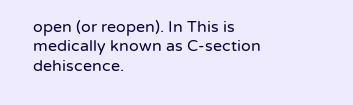open (or reopen). In This is medically known as C-section dehiscence.